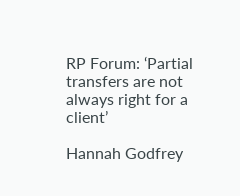RP Forum: ‘Partial transfers are not always right for a client’

Hannah Godfrey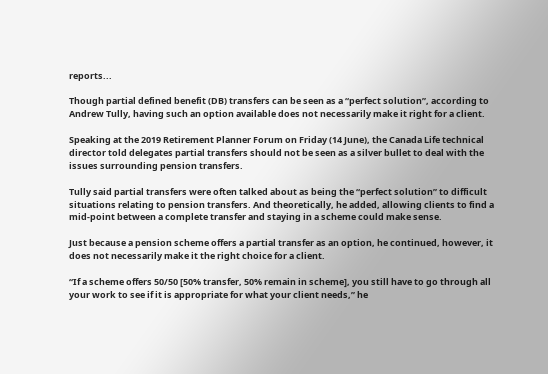reports...

Though partial defined benefit (DB) transfers can be seen as a “perfect solution”, according to Andrew Tully, having such an option available does not necessarily make it right for a client.

Speaking at the 2019 Retirement Planner Forum on Friday (14 June), the Canada Life technical director told delegates partial transfers should not be seen as a silver bullet to deal with the issues surrounding pension transfers.

Tully said partial transfers were often talked about as being the “perfect solution” to difficult situations relating to pension transfers. And theoretically, he added, allowing clients to find a mid-point between a complete transfer and staying in a scheme could make sense.

Just because a pension scheme offers a partial transfer as an option, he continued, however, it does not necessarily make it the right choice for a client.

“If a scheme offers 50/50 [50% transfer, 50% remain in scheme], you still have to go through all your work to see if it is appropriate for what your client needs,” he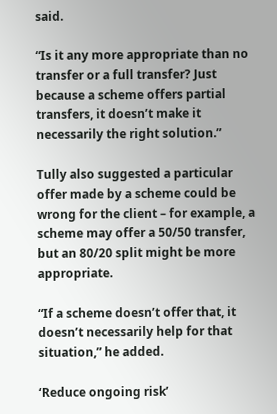said.

“Is it any more appropriate than no transfer or a full transfer? Just because a scheme offers partial transfers, it doesn’t make it necessarily the right solution.”

Tully also suggested a particular offer made by a scheme could be wrong for the client – for example, a scheme may offer a 50/50 transfer, but an 80/20 split might be more appropriate.

“If a scheme doesn’t offer that, it doesn’t necessarily help for that situation,” he added.

‘Reduce ongoing risk’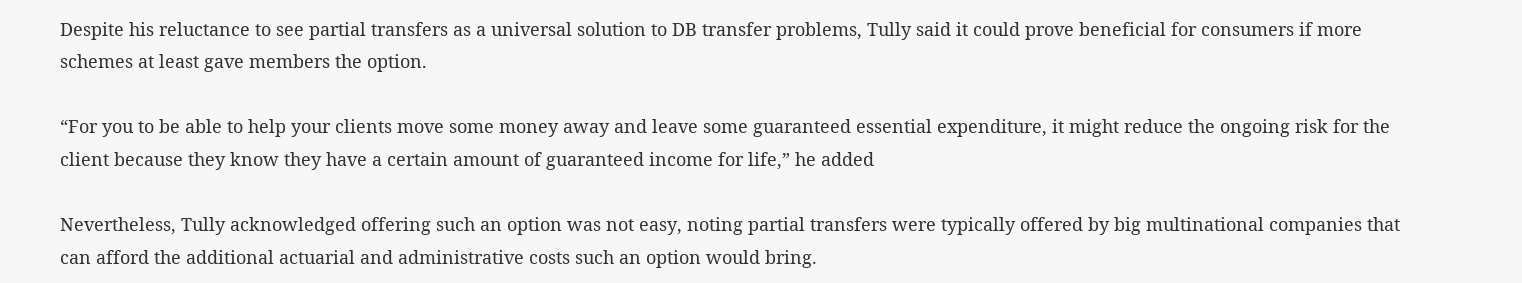Despite his reluctance to see partial transfers as a universal solution to DB transfer problems, Tully said it could prove beneficial for consumers if more schemes at least gave members the option.

“For you to be able to help your clients move some money away and leave some guaranteed essential expenditure, it might reduce the ongoing risk for the client because they know they have a certain amount of guaranteed income for life,” he added

Nevertheless, Tully acknowledged offering such an option was not easy, noting partial transfers were typically offered by big multinational companies that can afford the additional actuarial and administrative costs such an option would bring.